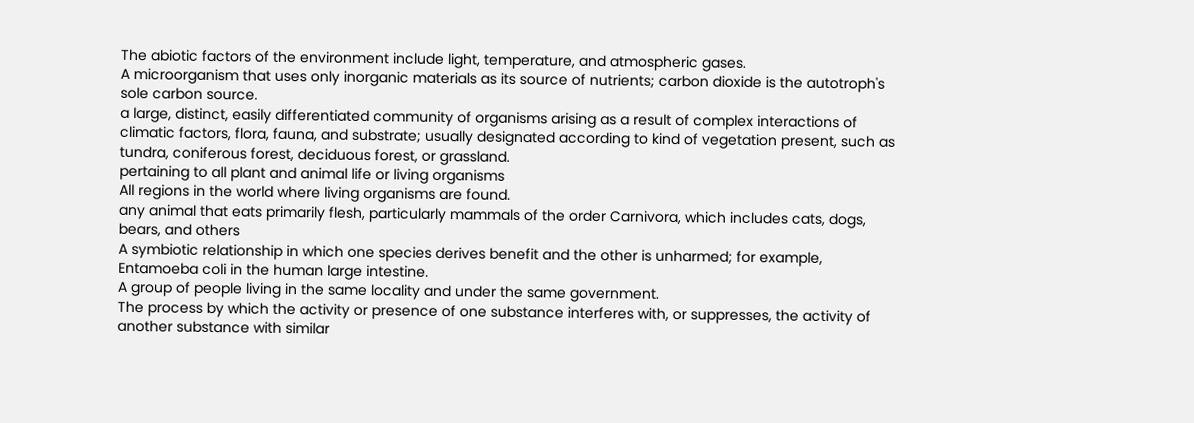The abiotic factors of the environment include light, temperature, and atmospheric gases.
A microorganism that uses only inorganic materials as its source of nutrients; carbon dioxide is the autotroph's sole carbon source.
a large, distinct, easily differentiated community of organisms arising as a result of complex interactions of climatic factors, flora, fauna, and substrate; usually designated according to kind of vegetation present, such as tundra, coniferous forest, deciduous forest, or grassland.
pertaining to all plant and animal life or living organisms
All regions in the world where living organisms are found.
any animal that eats primarily flesh, particularly mammals of the order Carnivora, which includes cats, dogs, bears, and others
A symbiotic relationship in which one species derives benefit and the other is unharmed; for example, Entamoeba coli in the human large intestine.
A group of people living in the same locality and under the same government.
The process by which the activity or presence of one substance interferes with, or suppresses, the activity of another substance with similar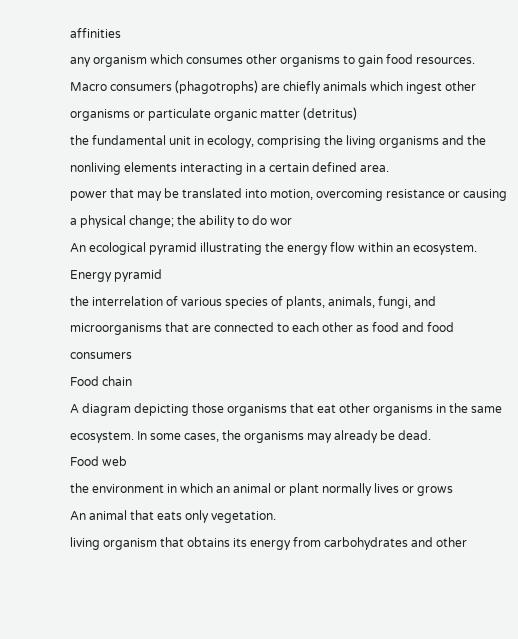affinities
any organism which consumes other organisms to gain food resources. Macro consumers (phagotrophs) are chiefly animals which ingest other organisms or particulate organic matter (detritus)
the fundamental unit in ecology, comprising the living organisms and the nonliving elements interacting in a certain defined area.
power that may be translated into motion, overcoming resistance or causing a physical change; the ability to do wor
An ecological pyramid illustrating the energy flow within an ecosystem.
Energy pyramid
the interrelation of various species of plants, animals, fungi, and microorganisms that are connected to each other as food and food consumers
Food chain
A diagram depicting those organisms that eat other organisms in the same ecosystem. In some cases, the organisms may already be dead.
Food web
the environment in which an animal or plant normally lives or grows
An animal that eats only vegetation.
living organism that obtains its energy from carbohydrates and other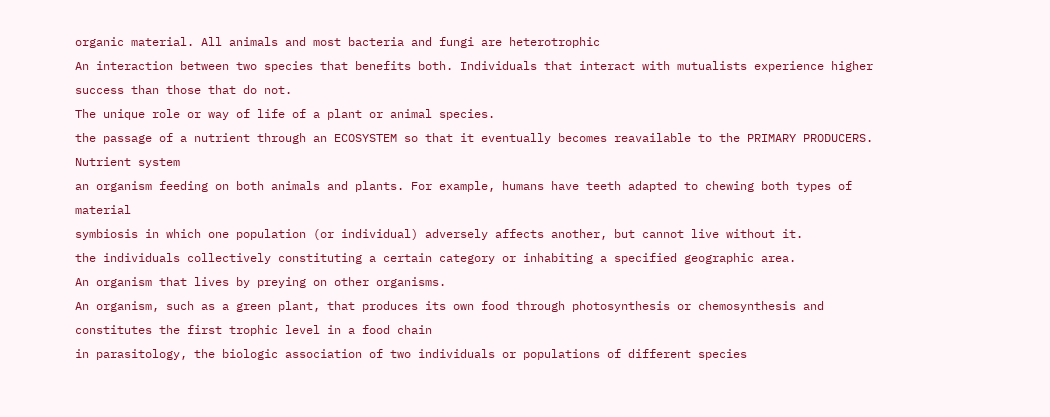organic material. All animals and most bacteria and fungi are heterotrophic
An interaction between two species that benefits both. Individuals that interact with mutualists experience higher success than those that do not.
The unique role or way of life of a plant or animal species.
the passage of a nutrient through an ECOSYSTEM so that it eventually becomes reavailable to the PRIMARY PRODUCERS.
Nutrient system
an organism feeding on both animals and plants. For example, humans have teeth adapted to chewing both types of material
symbiosis in which one population (or individual) adversely affects another, but cannot live without it.
the individuals collectively constituting a certain category or inhabiting a specified geographic area.
An organism that lives by preying on other organisms.
An organism, such as a green plant, that produces its own food through photosynthesis or chemosynthesis and constitutes the first trophic level in a food chain
in parasitology, the biologic association of two individuals or populations of different species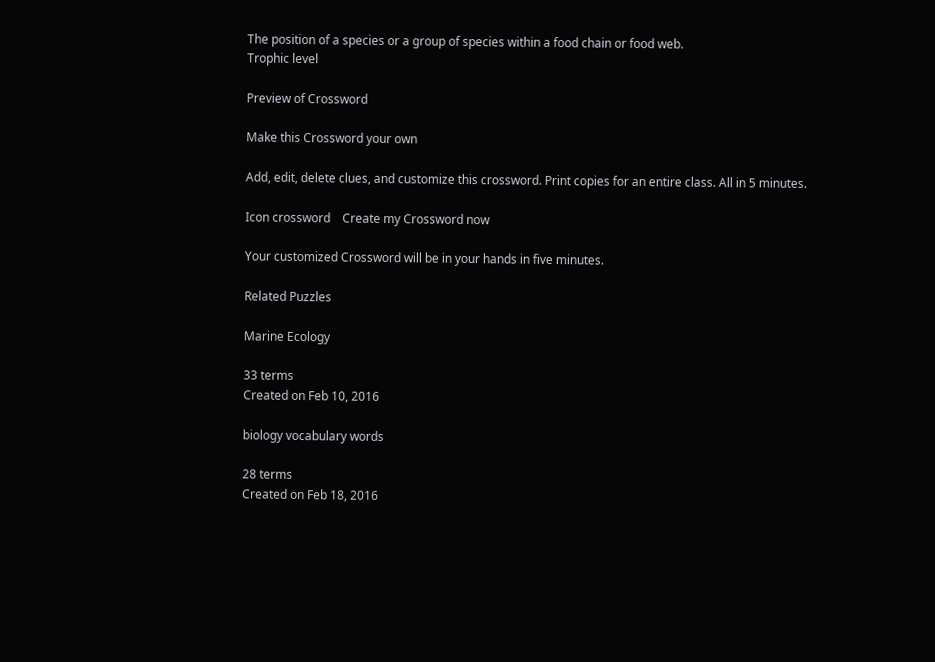The position of a species or a group of species within a food chain or food web.
Trophic level

Preview of Crossword

Make this Crossword your own

Add, edit, delete clues, and customize this crossword. Print copies for an entire class. All in 5 minutes.

Icon crossword    Create my Crossword now

Your customized Crossword will be in your hands in five minutes.

Related Puzzles

Marine Ecology

33 terms
Created on Feb 10, 2016

biology vocabulary words

28 terms
Created on Feb 18, 2016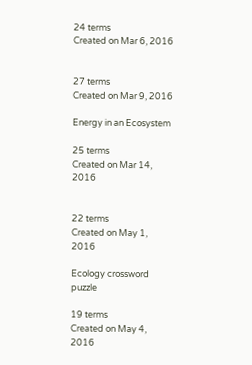24 terms
Created on Mar 6, 2016


27 terms
Created on Mar 9, 2016

Energy in an Ecosystem

25 terms
Created on Mar 14, 2016


22 terms
Created on May 1, 2016

Ecology crossword puzzle

19 terms
Created on May 4, 2016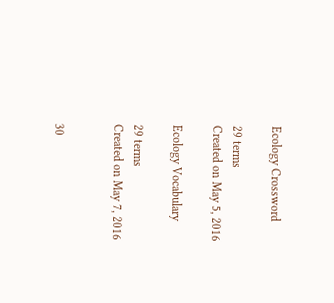Ecology Crossword

29 terms
Created on May 5, 2016

Ecology Vocabulary

29 terms
Created on May 7, 2016


30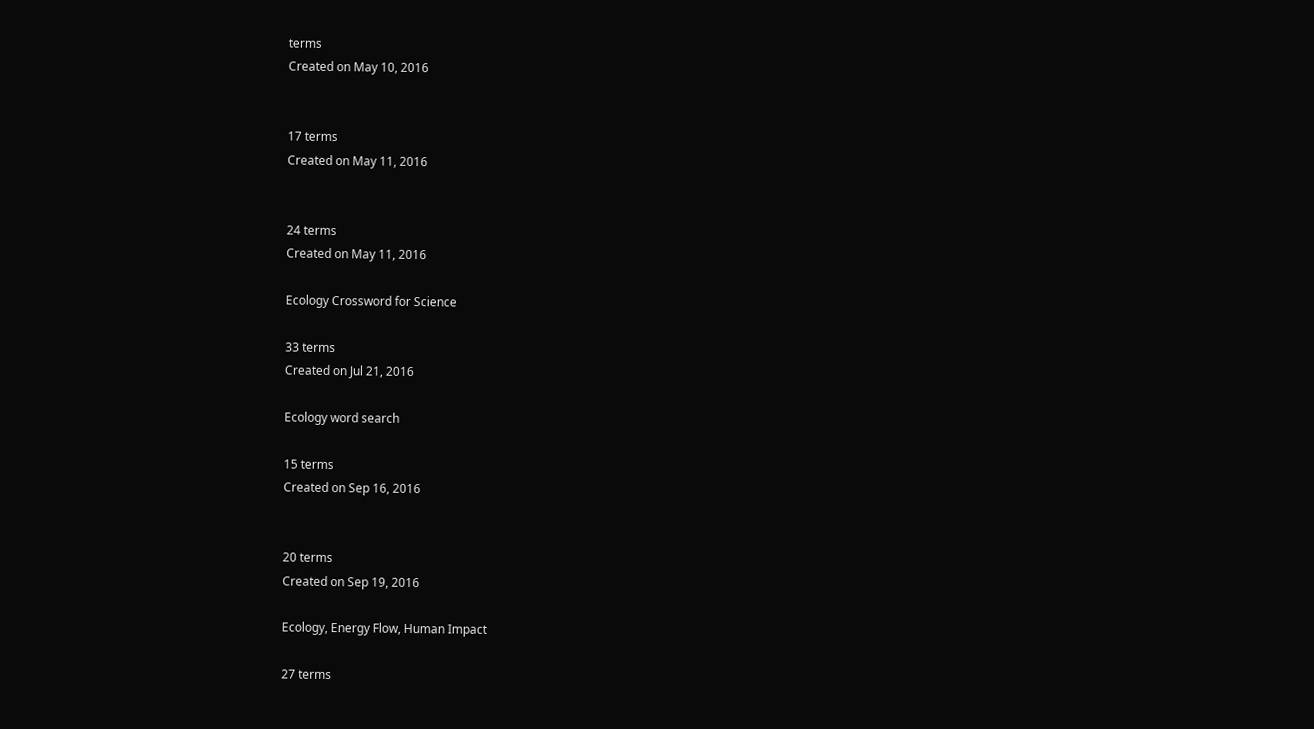terms
Created on May 10, 2016


17 terms
Created on May 11, 2016


24 terms
Created on May 11, 2016

Ecology Crossword for Science

33 terms
Created on Jul 21, 2016

Ecology word search

15 terms
Created on Sep 16, 2016


20 terms
Created on Sep 19, 2016

Ecology, Energy Flow, Human Impact

27 terms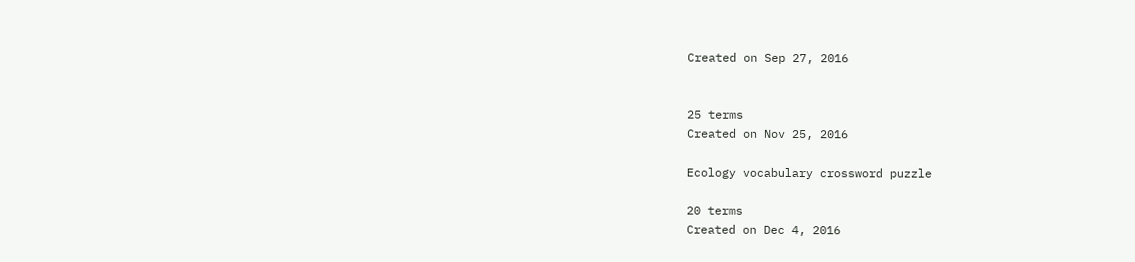Created on Sep 27, 2016


25 terms
Created on Nov 25, 2016

Ecology vocabulary crossword puzzle

20 terms
Created on Dec 4, 2016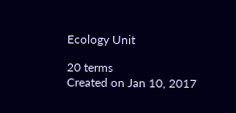Ecology Unit

20 terms
Created on Jan 10, 2017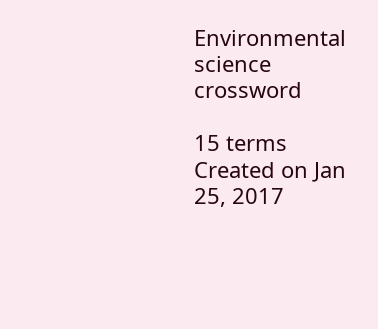Environmental science crossword

15 terms
Created on Jan 25, 2017